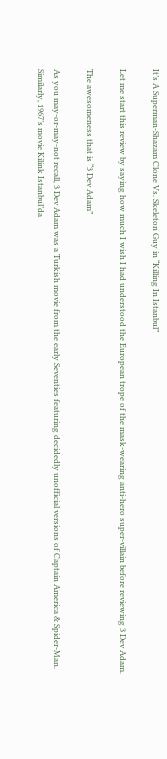It’s A Superman-Shazam Clone Vs. Skeleton Guy in “Killing In Istanbul”

Let me start this review by saying how much I wish I had understood the European trope of the mask-wearing anti-hero super-villain before reviewing 3 Dev Adam.

The awesomeness that is “3 Dev Adam”

As you may-or-may-not recall, 3 Dev Adam was a Turkish movie from the early Seventies featuring decidedly unofficial versions of Captain America & Spider-Man. Similarly, 1967’s movie Kilink Istanbul’da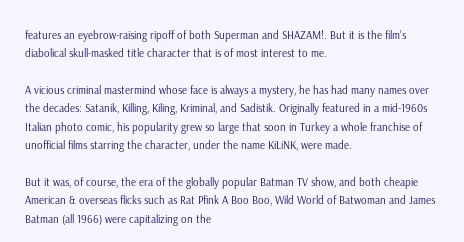features an eyebrow-raising ripoff of both Superman and SHAZAM!. But it is the film’s diabolical skull-masked title character that is of most interest to me.

A vicious criminal mastermind whose face is always a mystery, he has had many names over the decades: Satanik, Killing, Kiling, Kriminal, and Sadistik. Originally featured in a mid-1960s Italian photo comic, his popularity grew so large that soon in Turkey a whole franchise of unofficial films starring the character, under the name KiLiNK, were made.

But it was, of course, the era of the globally popular Batman TV show, and both cheapie American & overseas flicks such as Rat Pfink A Boo Boo, Wild World of Batwoman and James Batman (all 1966) were capitalizing on the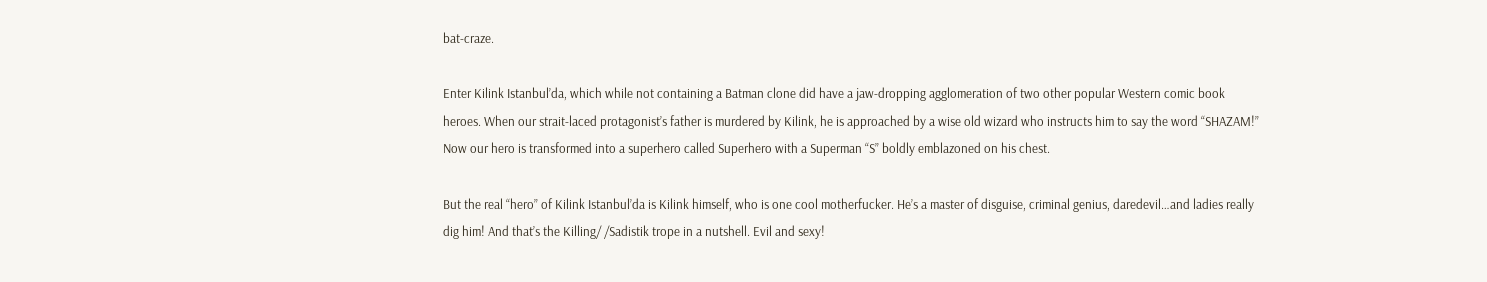bat-craze.

Enter Kilink Istanbul’da, which while not containing a Batman clone did have a jaw-dropping agglomeration of two other popular Western comic book heroes. When our strait-laced protagonist’s father is murdered by Kilink, he is approached by a wise old wizard who instructs him to say the word “SHAZAM!” Now our hero is transformed into a superhero called Superhero with a Superman “S” boldly emblazoned on his chest.

But the real “hero” of Kilink Istanbul’da is Kilink himself, who is one cool motherfucker. He’s a master of disguise, criminal genius, daredevil…and ladies really dig him! And that’s the Killing/ /Sadistik trope in a nutshell. Evil and sexy!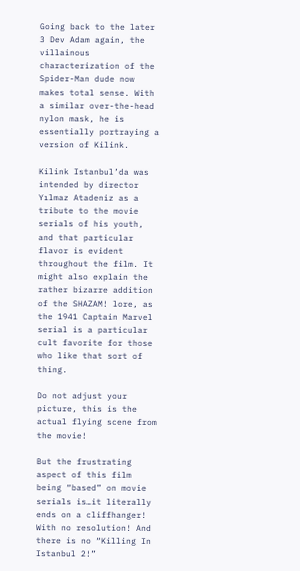Going back to the later 3 Dev Adam again, the villainous characterization of the Spider-Man dude now makes total sense. With a similar over-the-head nylon mask, he is essentially portraying a version of Kilink.

Kilink Istanbul’da was intended by director Yılmaz Atadeniz as a tribute to the movie serials of his youth, and that particular flavor is evident throughout the film. It might also explain the rather bizarre addition of the SHAZAM! lore, as the 1941 Captain Marvel serial is a particular cult favorite for those who like that sort of thing.

Do not adjust your picture, this is the actual flying scene from the movie!

But the frustrating aspect of this film being “based” on movie serials is…it literally ends on a cliffhanger! With no resolution! And there is no “Killing In Istanbul 2!”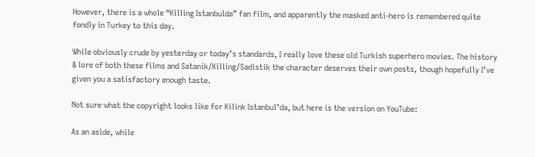However, there is a whole “Killing Istanbulda” fan film, and apparently the masked anti-hero is remembered quite fondly in Turkey to this day.

While obviously crude by yesterday or today’s standards, I really love these old Turkish superhero movies. The history & lore of both these films and Satanik/Killing/Sadistik the character deserves their own posts, though hopefully I’ve given you a satisfactory enough taste.

Not sure what the copyright looks like for Kilink Istanbul’da, but here is the version on YouTube:

As an aside, while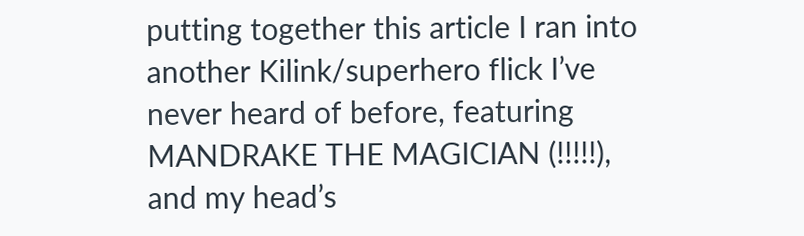putting together this article I ran into another Kilink/superhero flick I’ve never heard of before, featuring MANDRAKE THE MAGICIAN (!!!!!), and my head’s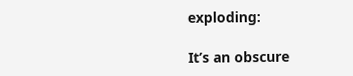exploding:

It’s an obscure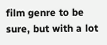film genre to be sure, but with a lot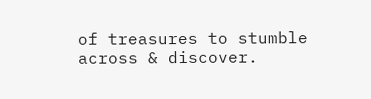of treasures to stumble across & discover.